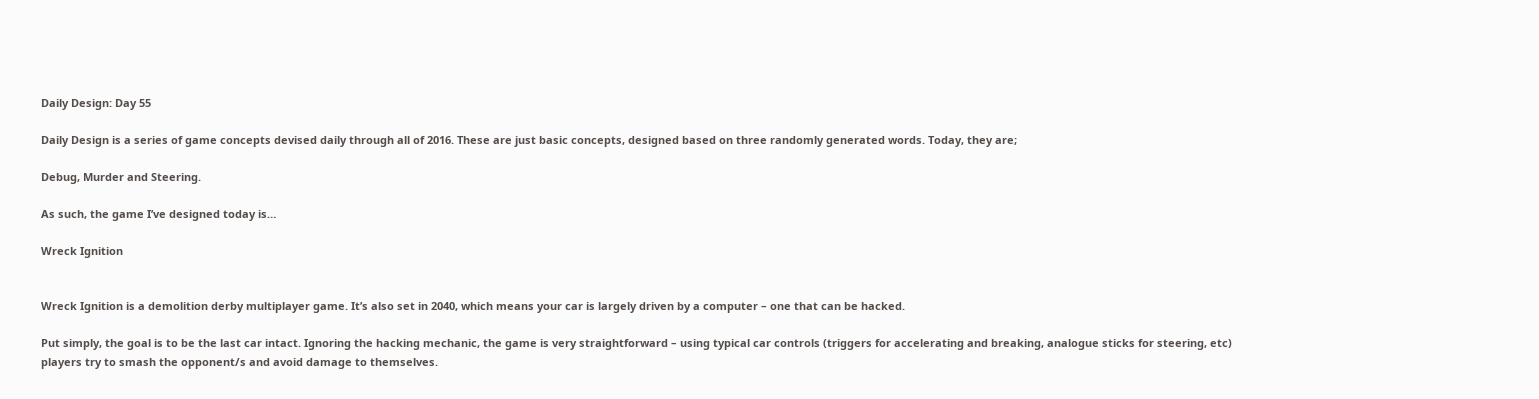Daily Design: Day 55

Daily Design is a series of game concepts devised daily through all of 2016. These are just basic concepts, designed based on three randomly generated words. Today, they are;

Debug, Murder and Steering.

As such, the game I’ve designed today is…

Wreck Ignition


Wreck Ignition is a demolition derby multiplayer game. It’s also set in 2040, which means your car is largely driven by a computer – one that can be hacked.

Put simply, the goal is to be the last car intact. Ignoring the hacking mechanic, the game is very straightforward – using typical car controls (triggers for accelerating and breaking, analogue sticks for steering, etc) players try to smash the opponent/s and avoid damage to themselves.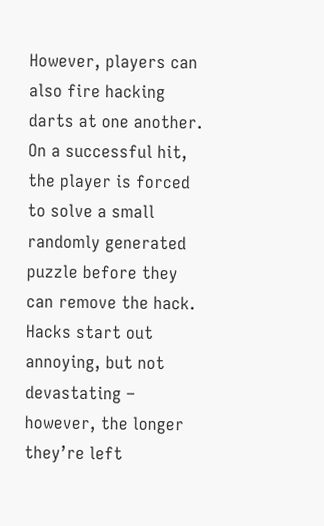However, players can also fire hacking darts at one another. On a successful hit, the player is forced to solve a small randomly generated puzzle before they can remove the hack. Hacks start out annoying, but not devastating – however, the longer they’re left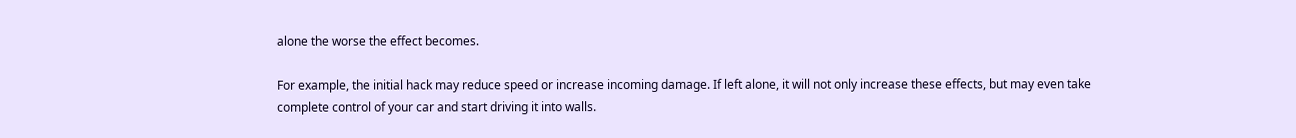alone the worse the effect becomes.

For example, the initial hack may reduce speed or increase incoming damage. If left alone, it will not only increase these effects, but may even take complete control of your car and start driving it into walls.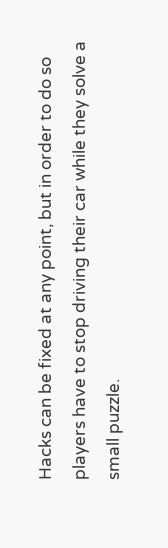Hacks can be fixed at any point, but in order to do so players have to stop driving their car while they solve a small puzzle.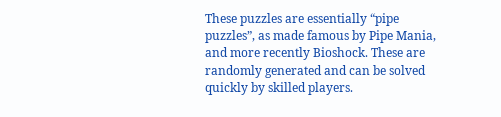These puzzles are essentially “pipe puzzles”, as made famous by Pipe Mania, and more recently Bioshock. These are randomly generated and can be solved quickly by skilled players.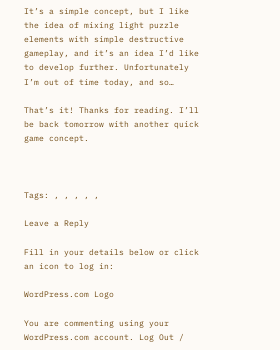It’s a simple concept, but I like the idea of mixing light puzzle elements with simple destructive gameplay, and it’s an idea I’d like to develop further. Unfortunately I’m out of time today, and so…

That’s it! Thanks for reading. I’ll be back tomorrow with another quick game concept.



Tags: , , , , ,

Leave a Reply

Fill in your details below or click an icon to log in:

WordPress.com Logo

You are commenting using your WordPress.com account. Log Out /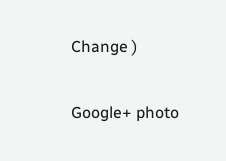Change )

Google+ photo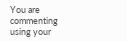You are commenting using your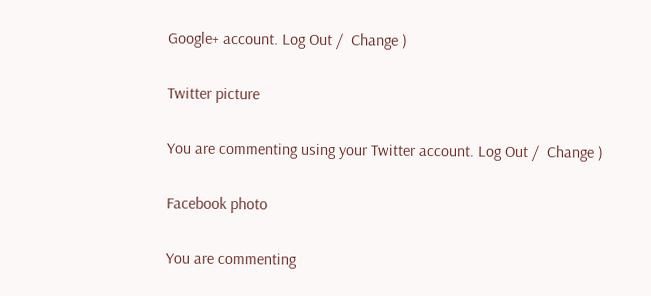Google+ account. Log Out /  Change )

Twitter picture

You are commenting using your Twitter account. Log Out /  Change )

Facebook photo

You are commenting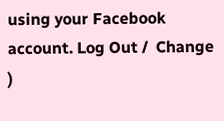using your Facebook account. Log Out /  Change )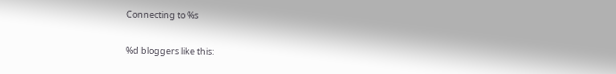Connecting to %s

%d bloggers like this: